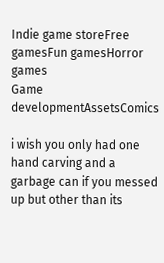Indie game storeFree gamesFun gamesHorror games
Game developmentAssetsComics

i wish you only had one hand carving and a garbage can if you messed up but other than its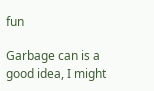fun

Garbage can is a good idea, I might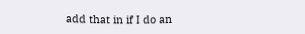add that in if I do an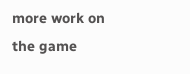more work on the game